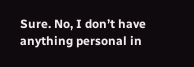Sure. No, I don’t have anything personal in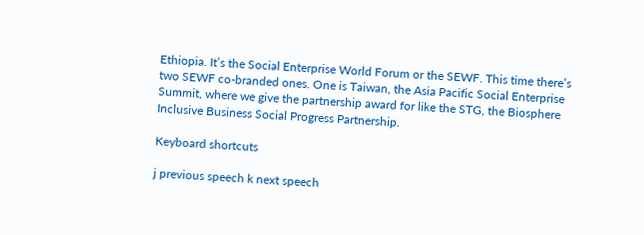Ethiopia. It’s the Social Enterprise World Forum or the SEWF. This time there’s two SEWF co-branded ones. One is Taiwan, the Asia Pacific Social Enterprise Summit, where we give the partnership award for like the STG, the Biosphere Inclusive Business Social Progress Partnership.

Keyboard shortcuts

j previous speech k next speech